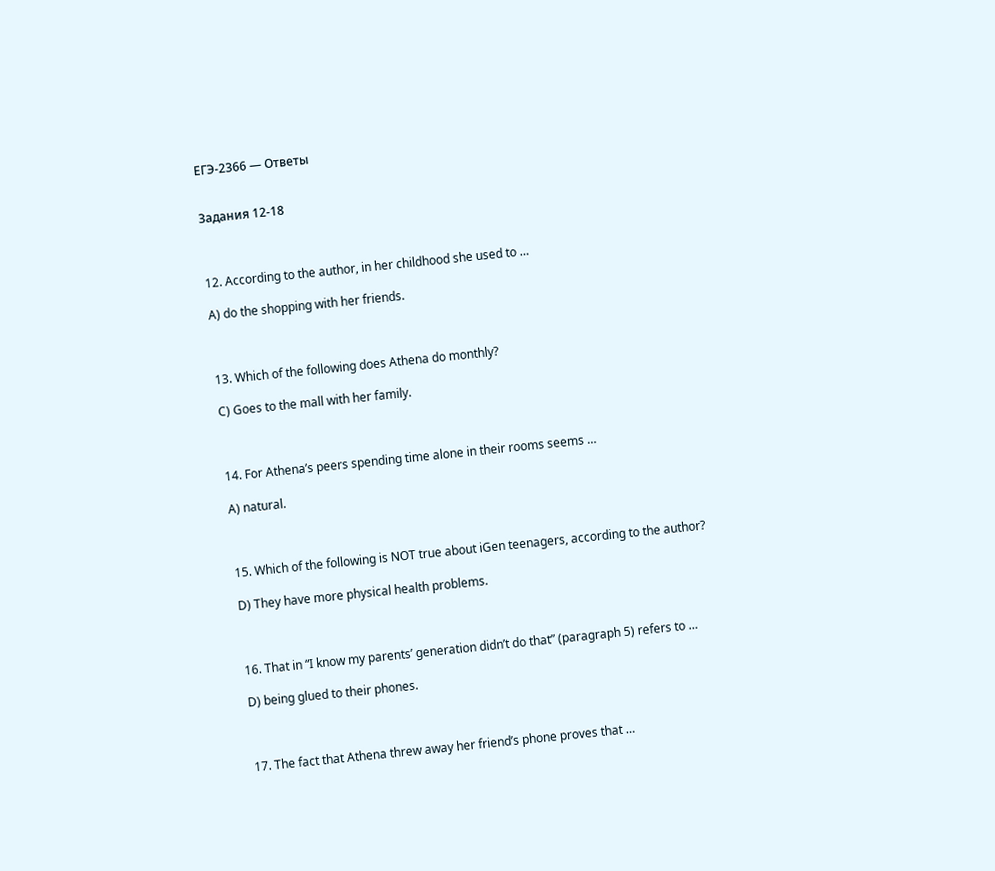ЕГЭ-2366 — Ответы


Задания 12-18



12. According to the author, in her childhood she used to …

A) do the shopping with her friends.



13. Which of the following does Athena do monthly?

C) Goes to the mall with her family.



14. For Athena’s peers spending time alone in their rooms seems …

A) natural.



15. Which of the following is NOT true about iGen teenagers, according to the author?

D) They have more physical health problems.



16. That in “I know my parents’ generation didn’t do that” (paragraph 5) refers to …

D) being glued to their phones.



17. The fact that Athena threw away her friend’s phone proves that …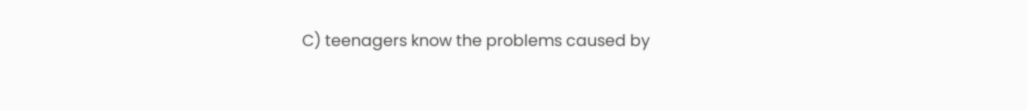C) teenagers know the problems caused by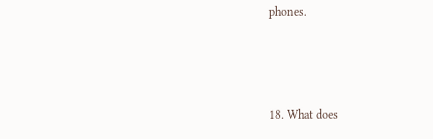phones.



18. What does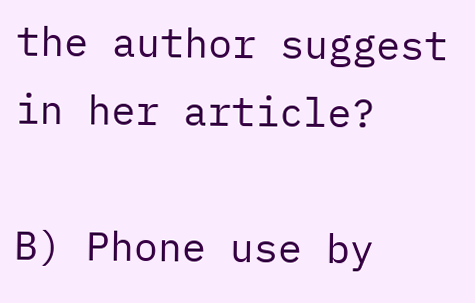the author suggest in her article?

B) Phone use by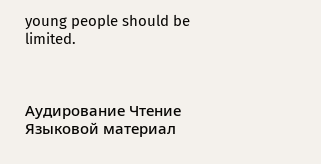young people should be limited.



Аудирование Чтение Языковой материал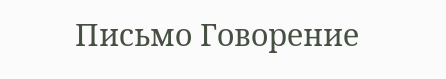Письмо Говорение